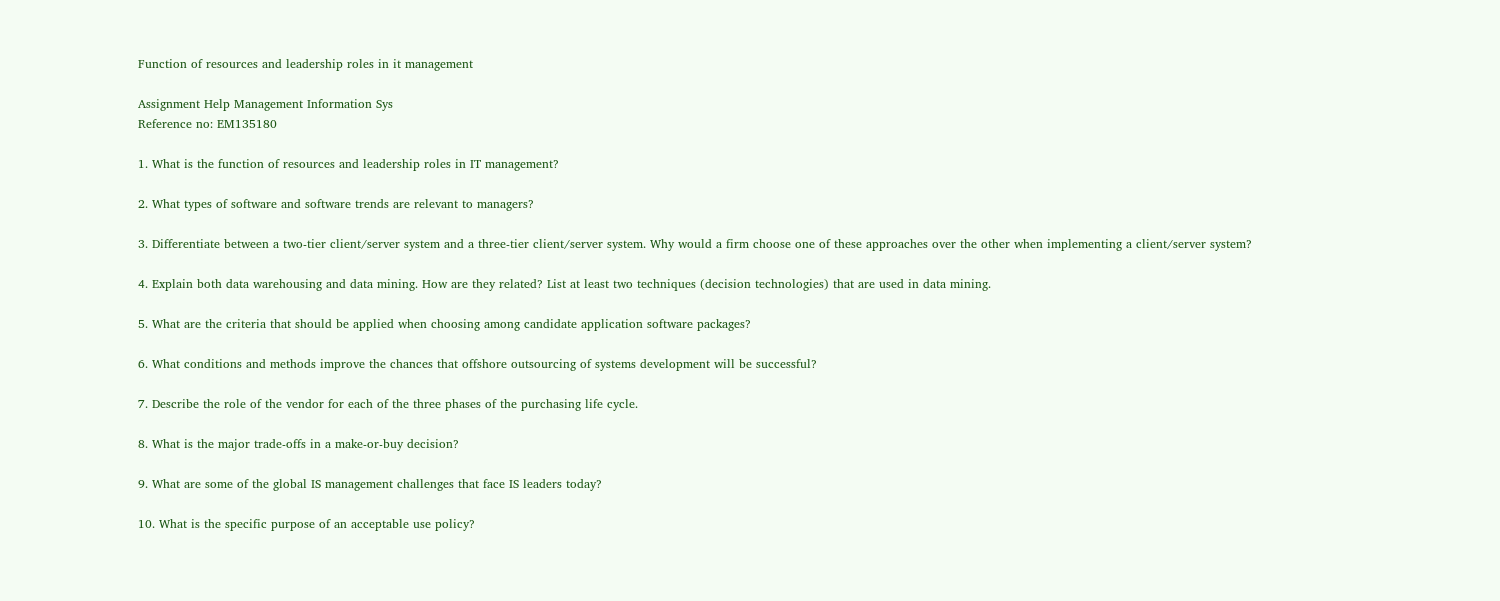Function of resources and leadership roles in it management

Assignment Help Management Information Sys
Reference no: EM135180

1. What is the function of resources and leadership roles in IT management?

2. What types of software and software trends are relevant to managers?

3. Differentiate between a two-tier client/server system and a three-tier client/server system. Why would a firm choose one of these approaches over the other when implementing a client/server system?

4. Explain both data warehousing and data mining. How are they related? List at least two techniques (decision technologies) that are used in data mining.

5. What are the criteria that should be applied when choosing among candidate application software packages?

6. What conditions and methods improve the chances that offshore outsourcing of systems development will be successful?

7. Describe the role of the vendor for each of the three phases of the purchasing life cycle.

8. What is the major trade-offs in a make-or-buy decision?

9. What are some of the global IS management challenges that face IS leaders today?

10. What is the specific purpose of an acceptable use policy?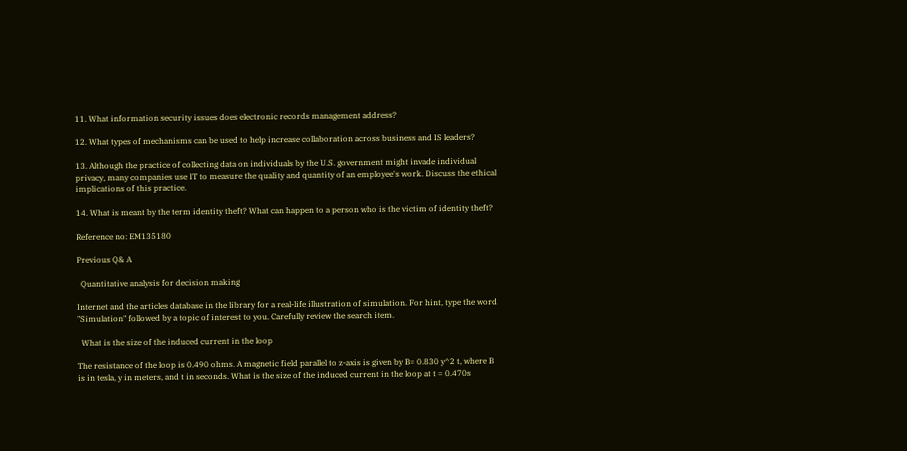11. What information security issues does electronic records management address?

12. What types of mechanisms can be used to help increase collaboration across business and IS leaders?

13. Although the practice of collecting data on individuals by the U.S. government might invade individual privacy, many companies use IT to measure the quality and quantity of an employee's work. Discuss the ethical implications of this practice.

14. What is meant by the term identity theft? What can happen to a person who is the victim of identity theft?

Reference no: EM135180

Previous Q& A

  Quantitative analysis for decision making

Internet and the articles database in the library for a real-life illustration of simulation. For hint, type the word "Simulation" followed by a topic of interest to you. Carefully review the search item.

  What is the size of the induced current in the loop

The resistance of the loop is 0.490 ohms. A magnetic field parallel to z-axis is given by B= 0.830 y^2 t, where B is in tesla, y in meters, and t in seconds. What is the size of the induced current in the loop at t = 0.470s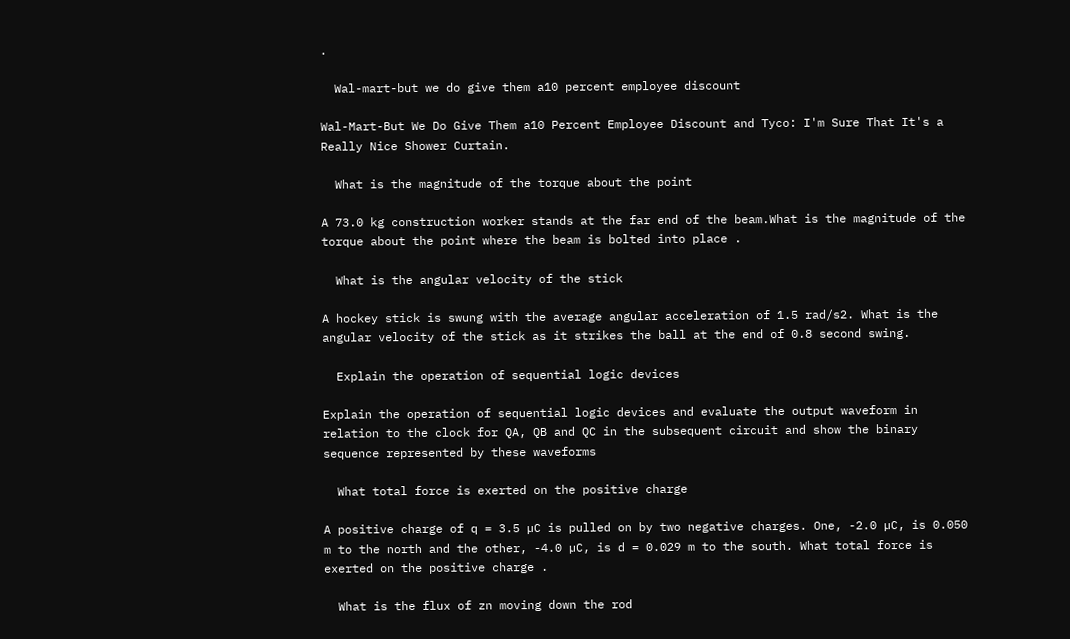.

  Wal-mart-but we do give them a10 percent employee discount

Wal-Mart-But We Do Give Them a10 Percent Employee Discount and Tyco: I'm Sure That It's a Really Nice Shower Curtain.

  What is the magnitude of the torque about the point

A 73.0 kg construction worker stands at the far end of the beam.What is the magnitude of the torque about the point where the beam is bolted into place .

  What is the angular velocity of the stick

A hockey stick is swung with the average angular acceleration of 1.5 rad/s2. What is the angular velocity of the stick as it strikes the ball at the end of 0.8 second swing.

  Explain the operation of sequential logic devices

Explain the operation of sequential logic devices and evaluate the output waveform in relation to the clock for QA, QB and QC in the subsequent circuit and show the binary sequence represented by these waveforms

  What total force is exerted on the positive charge

A positive charge of q = 3.5 µC is pulled on by two negative charges. One, -2.0 µC, is 0.050 m to the north and the other, -4.0 µC, is d = 0.029 m to the south. What total force is exerted on the positive charge .

  What is the flux of zn moving down the rod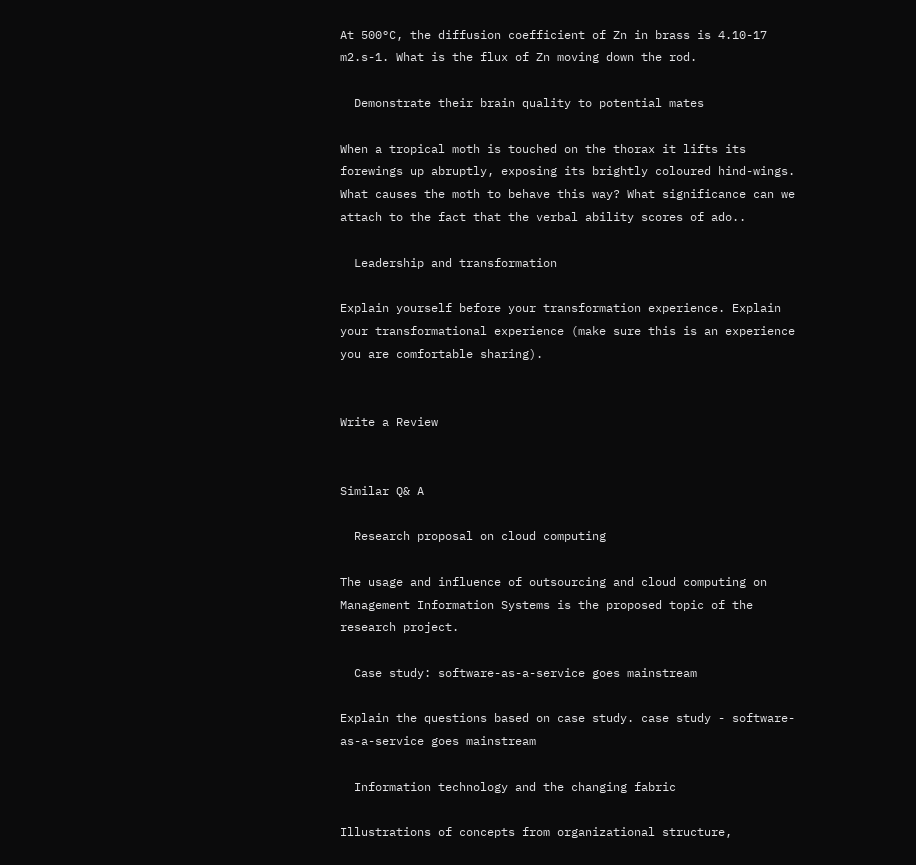At 500°C, the diffusion coefficient of Zn in brass is 4.10-17 m2.s-1. What is the flux of Zn moving down the rod.

  Demonstrate their brain quality to potential mates

When a tropical moth is touched on the thorax it lifts its forewings up abruptly, exposing its brightly coloured hind-wings. What causes the moth to behave this way? What significance can we attach to the fact that the verbal ability scores of ado..

  Leadership and transformation

Explain yourself before your transformation experience. Explain your transformational experience (make sure this is an experience you are comfortable sharing).


Write a Review


Similar Q& A

  Research proposal on cloud computing

The usage and influence of outsourcing and cloud computing on Management Information Systems is the proposed topic of the research project.

  Case study: software-as-a-service goes mainstream

Explain the questions based on case study. case study - software-as-a-service goes mainstream

  Information technology and the changing fabric

Illustrations of concepts from organizational structure,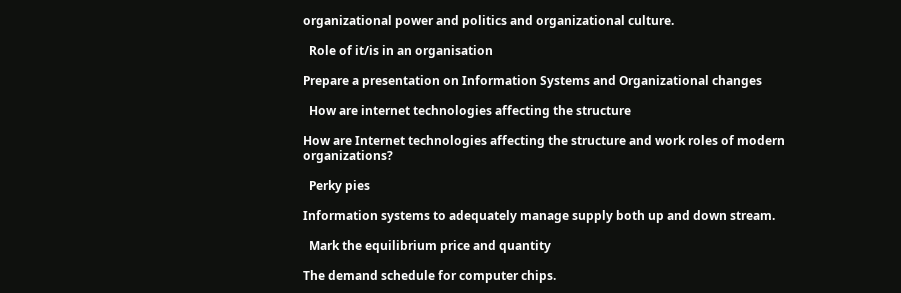organizational power and politics and organizational culture.

  Role of it/is in an organisation

Prepare a presentation on Information Systems and Organizational changes

  How are internet technologies affecting the structure

How are Internet technologies affecting the structure and work roles of modern organizations?

  Perky pies

Information systems to adequately manage supply both up and down stream.

  Mark the equilibrium price and quantity

The demand schedule for computer chips.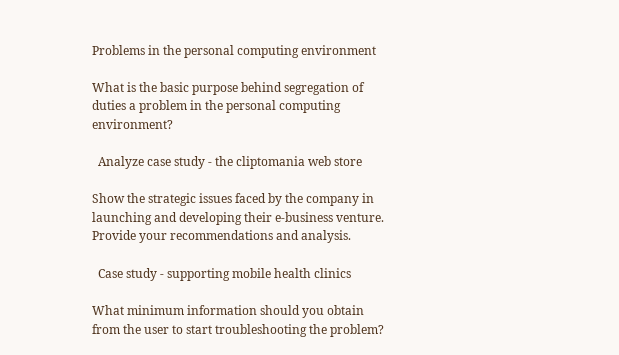Problems in the personal computing environment

What is the basic purpose behind segregation of duties a problem in the personal computing environment?

  Analyze case study - the cliptomania web store

Show the strategic issues faced by the company in launching and developing their e-business venture. Provide your recommendations and analysis.

  Case study - supporting mobile health clinics

What minimum information should you obtain from the user to start troubleshooting the problem?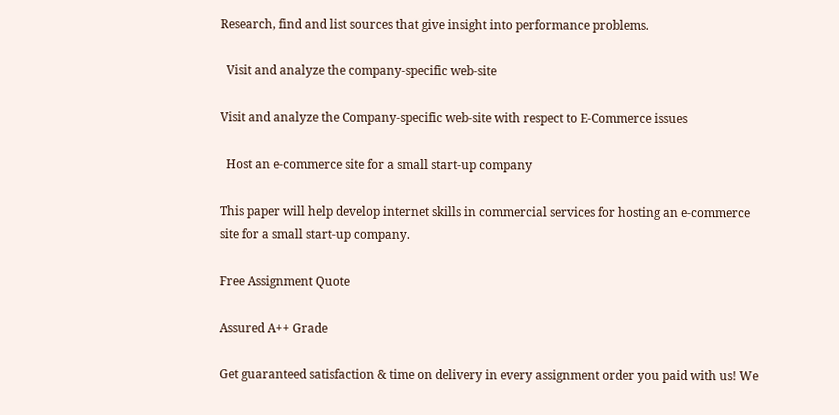Research, find and list sources that give insight into performance problems.

  Visit and analyze the company-specific web-site

Visit and analyze the Company-specific web-site with respect to E-Commerce issues

  Host an e-commerce site for a small start-up company

This paper will help develop internet skills in commercial services for hosting an e-commerce site for a small start-up company.

Free Assignment Quote

Assured A++ Grade

Get guaranteed satisfaction & time on delivery in every assignment order you paid with us! We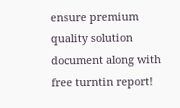ensure premium quality solution document along with free turntin report!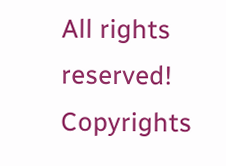All rights reserved! Copyrights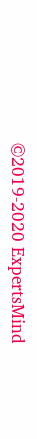©2019-2020 ExpertsMind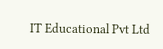IT Educational Pvt Ltd